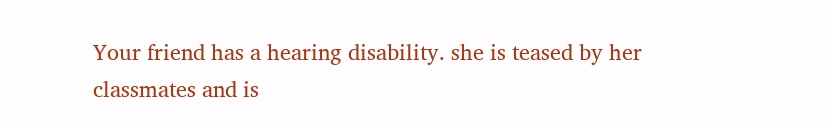Your friend has a hearing disability. she is teased by her classmates and is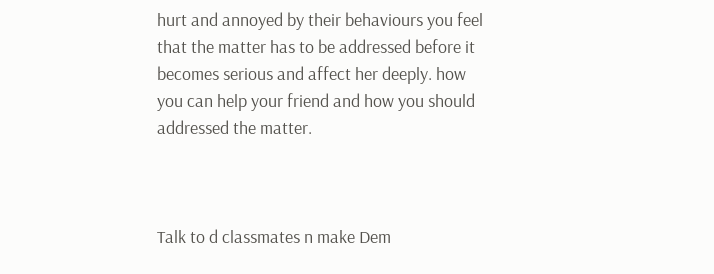hurt and annoyed by their behaviours you feel that the matter has to be addressed before it becomes serious and affect her deeply. how you can help your friend and how you should addressed the matter.



Talk to d classmates n make Dem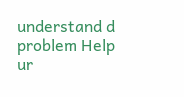understand d problem Help ur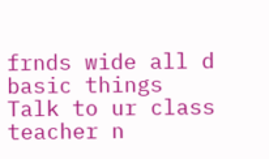frnds wide all d basic things Talk to ur class teacher n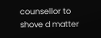counsellor to shove d matter